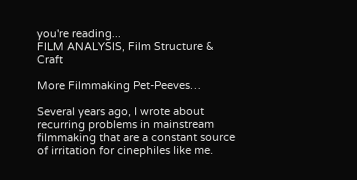you're reading...
FILM ANALYSIS, Film Structure & Craft

More Filmmaking Pet-Peeves…

Several years ago, I wrote about recurring problems in mainstream filmmaking that are a constant source of irritation for cinephiles like me.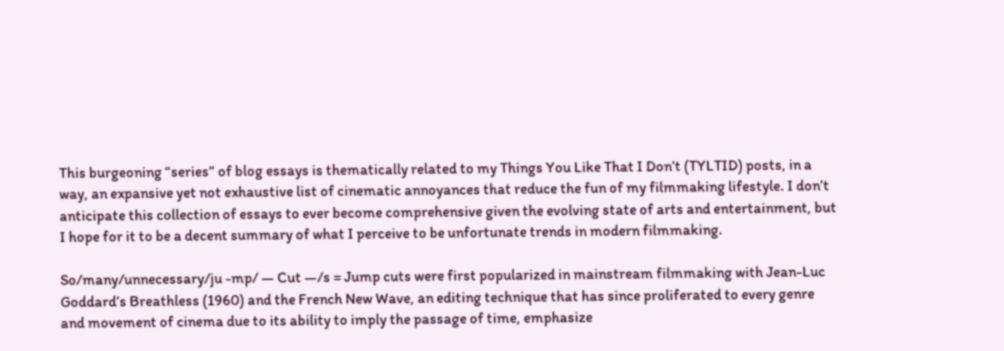This burgeoning “series” of blog essays is thematically related to my Things You Like That I Don’t (TYLTID) posts, in a way, an expansive yet not exhaustive list of cinematic annoyances that reduce the fun of my filmmaking lifestyle. I don’t anticipate this collection of essays to ever become comprehensive given the evolving state of arts and entertainment, but I hope for it to be a decent summary of what I perceive to be unfortunate trends in modern filmmaking.

So/many/unnecessary/ju -mp/ — Cut —/s = Jump cuts were first popularized in mainstream filmmaking with Jean-Luc Goddard’s Breathless (1960) and the French New Wave, an editing technique that has since proliferated to every genre and movement of cinema due to its ability to imply the passage of time, emphasize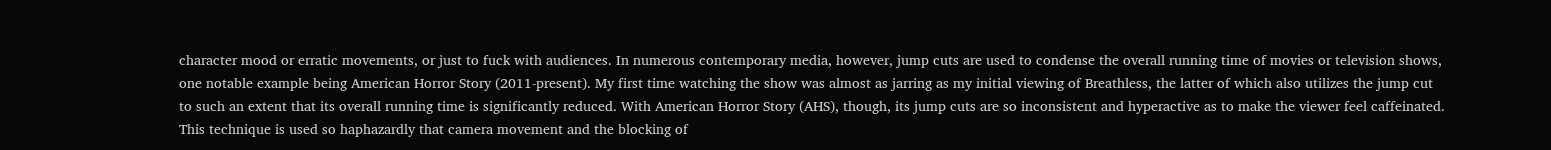character mood or erratic movements, or just to fuck with audiences. In numerous contemporary media, however, jump cuts are used to condense the overall running time of movies or television shows, one notable example being American Horror Story (2011-present). My first time watching the show was almost as jarring as my initial viewing of Breathless, the latter of which also utilizes the jump cut to such an extent that its overall running time is significantly reduced. With American Horror Story (AHS), though, its jump cuts are so inconsistent and hyperactive as to make the viewer feel caffeinated. This technique is used so haphazardly that camera movement and the blocking of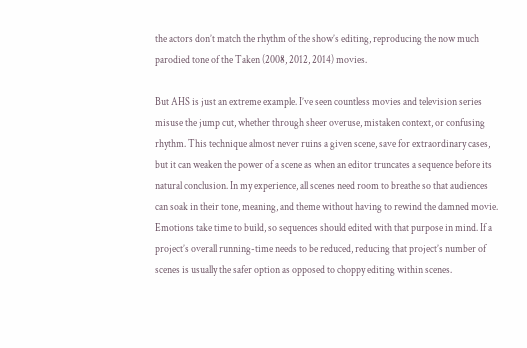the actors don’t match the rhythm of the show’s editing, reproducing the now much parodied tone of the Taken (2008, 2012, 2014) movies.

But AHS is just an extreme example. I’ve seen countless movies and television series misuse the jump cut, whether through sheer overuse, mistaken context, or confusing rhythm. This technique almost never ruins a given scene, save for extraordinary cases, but it can weaken the power of a scene as when an editor truncates a sequence before its natural conclusion. In my experience, all scenes need room to breathe so that audiences can soak in their tone, meaning, and theme without having to rewind the damned movie. Emotions take time to build, so sequences should edited with that purpose in mind. If a project’s overall running-time needs to be reduced, reducing that project’s number of scenes is usually the safer option as opposed to choppy editing within scenes.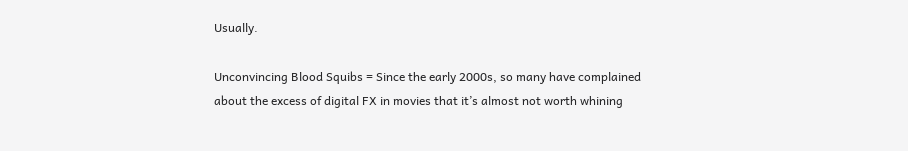Usually.

Unconvincing Blood Squibs = Since the early 2000s, so many have complained about the excess of digital FX in movies that it’s almost not worth whining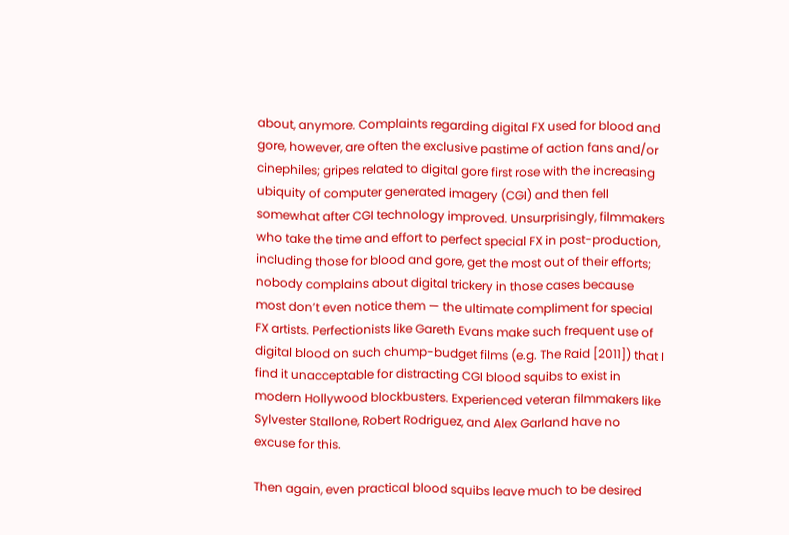about, anymore. Complaints regarding digital FX used for blood and gore, however, are often the exclusive pastime of action fans and/or cinephiles; gripes related to digital gore first rose with the increasing ubiquity of computer generated imagery (CGI) and then fell somewhat after CGI technology improved. Unsurprisingly, filmmakers who take the time and effort to perfect special FX in post-production, including those for blood and gore, get the most out of their efforts; nobody complains about digital trickery in those cases because most don’t even notice them — the ultimate compliment for special FX artists. Perfectionists like Gareth Evans make such frequent use of digital blood on such chump-budget films (e.g. The Raid [2011]) that I find it unacceptable for distracting CGI blood squibs to exist in modern Hollywood blockbusters. Experienced veteran filmmakers like Sylvester Stallone, Robert Rodriguez, and Alex Garland have no excuse for this.

Then again, even practical blood squibs leave much to be desired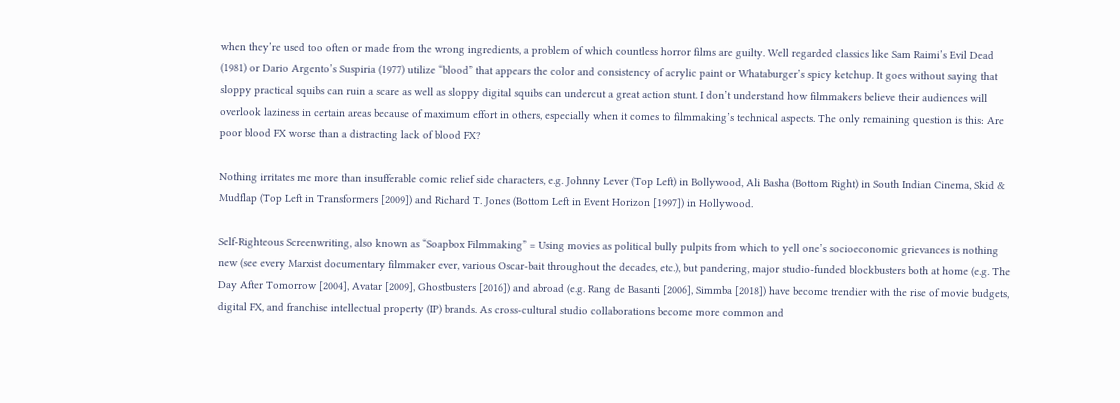when they’re used too often or made from the wrong ingredients, a problem of which countless horror films are guilty. Well regarded classics like Sam Raimi’s Evil Dead (1981) or Dario Argento’s Suspiria (1977) utilize “blood” that appears the color and consistency of acrylic paint or Whataburger’s spicy ketchup. It goes without saying that sloppy practical squibs can ruin a scare as well as sloppy digital squibs can undercut a great action stunt. I don’t understand how filmmakers believe their audiences will overlook laziness in certain areas because of maximum effort in others, especially when it comes to filmmaking’s technical aspects. The only remaining question is this: Are poor blood FX worse than a distracting lack of blood FX?

Nothing irritates me more than insufferable comic relief side characters, e.g. Johnny Lever (Top Left) in Bollywood, Ali Basha (Bottom Right) in South Indian Cinema, Skid & Mudflap (Top Left in Transformers [2009]) and Richard T. Jones (Bottom Left in Event Horizon [1997]) in Hollywood.

Self-Righteous Screenwriting, also known as “Soapbox Filmmaking” = Using movies as political bully pulpits from which to yell one’s socioeconomic grievances is nothing new (see every Marxist documentary filmmaker ever, various Oscar-bait throughout the decades, etc.), but pandering, major studio-funded blockbusters both at home (e.g. The Day After Tomorrow [2004], Avatar [2009], Ghostbusters [2016]) and abroad (e.g. Rang de Basanti [2006], Simmba [2018]) have become trendier with the rise of movie budgets, digital FX, and franchise intellectual property (IP) brands. As cross-cultural studio collaborations become more common and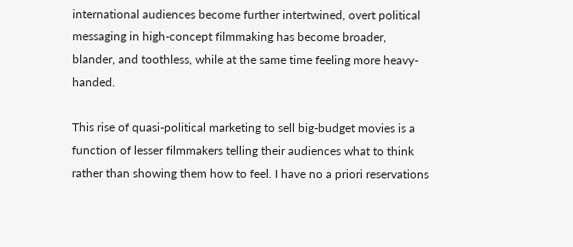international audiences become further intertwined, overt political messaging in high-concept filmmaking has become broader, blander, and toothless, while at the same time feeling more heavy-handed.

This rise of quasi-political marketing to sell big-budget movies is a function of lesser filmmakers telling their audiences what to think rather than showing them how to feel. I have no a priori reservations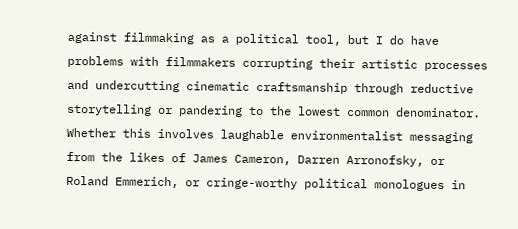against filmmaking as a political tool, but I do have problems with filmmakers corrupting their artistic processes and undercutting cinematic craftsmanship through reductive storytelling or pandering to the lowest common denominator. Whether this involves laughable environmentalist messaging from the likes of James Cameron, Darren Arronofsky, or Roland Emmerich, or cringe-worthy political monologues in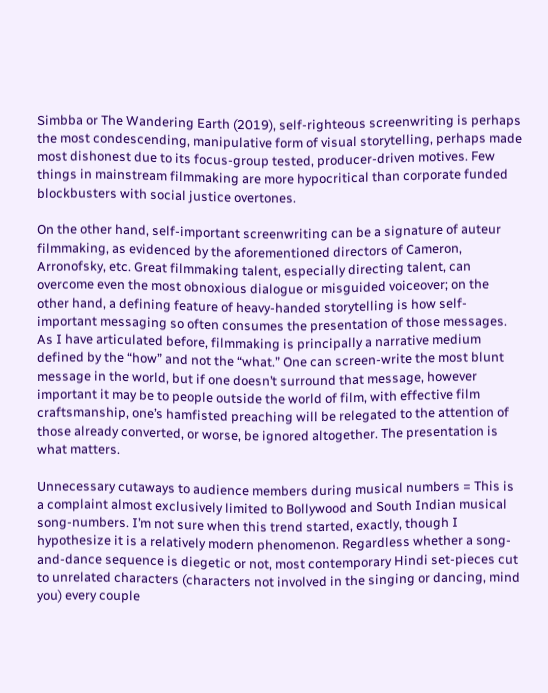Simbba or The Wandering Earth (2019), self-righteous screenwriting is perhaps the most condescending, manipulative form of visual storytelling, perhaps made most dishonest due to its focus-group tested, producer-driven motives. Few things in mainstream filmmaking are more hypocritical than corporate funded blockbusters with social justice overtones.

On the other hand, self-important screenwriting can be a signature of auteur filmmaking, as evidenced by the aforementioned directors of Cameron, Arronofsky, etc. Great filmmaking talent, especially directing talent, can overcome even the most obnoxious dialogue or misguided voiceover; on the other hand, a defining feature of heavy-handed storytelling is how self-important messaging so often consumes the presentation of those messages. As I have articulated before, filmmaking is principally a narrative medium defined by the “how” and not the “what.” One can screen-write the most blunt message in the world, but if one doesn’t surround that message, however important it may be to people outside the world of film, with effective film craftsmanship, one’s hamfisted preaching will be relegated to the attention of those already converted, or worse, be ignored altogether. The presentation is what matters.

Unnecessary cutaways to audience members during musical numbers = This is a complaint almost exclusively limited to Bollywood and South Indian musical song-numbers. I’m not sure when this trend started, exactly, though I hypothesize it is a relatively modern phenomenon. Regardless whether a song-and-dance sequence is diegetic or not, most contemporary Hindi set-pieces cut to unrelated characters (characters not involved in the singing or dancing, mind you) every couple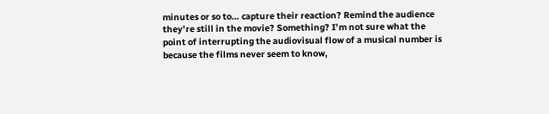minutes or so to… capture their reaction? Remind the audience they’re still in the movie? Something? I’m not sure what the point of interrupting the audiovisual flow of a musical number is because the films never seem to know,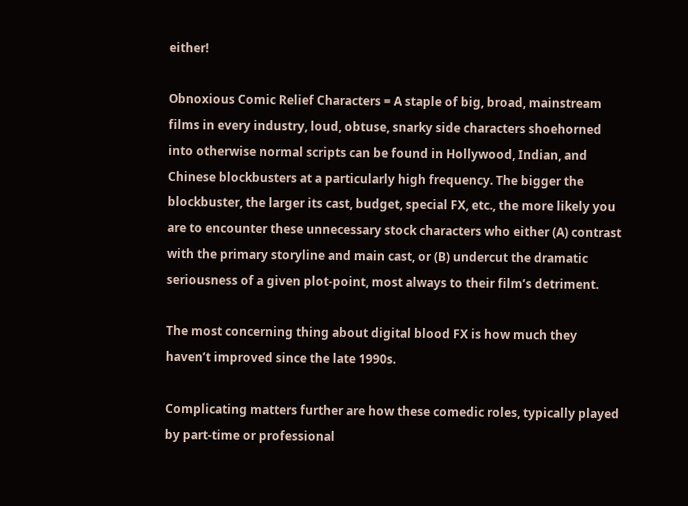either!

Obnoxious Comic Relief Characters = A staple of big, broad, mainstream films in every industry, loud, obtuse, snarky side characters shoehorned into otherwise normal scripts can be found in Hollywood, Indian, and Chinese blockbusters at a particularly high frequency. The bigger the blockbuster, the larger its cast, budget, special FX, etc., the more likely you are to encounter these unnecessary stock characters who either (A) contrast with the primary storyline and main cast, or (B) undercut the dramatic seriousness of a given plot-point, most always to their film’s detriment.

The most concerning thing about digital blood FX is how much they haven’t improved since the late 1990s.

Complicating matters further are how these comedic roles, typically played by part-time or professional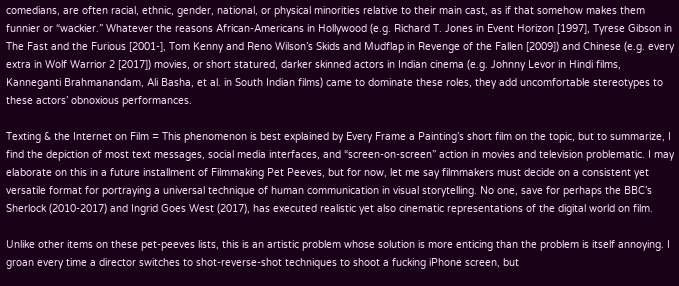comedians, are often racial, ethnic, gender, national, or physical minorities relative to their main cast, as if that somehow makes them funnier or “wackier.” Whatever the reasons African-Americans in Hollywood (e.g. Richard T. Jones in Event Horizon [1997], Tyrese Gibson in The Fast and the Furious [2001-], Tom Kenny and Reno Wilson’s Skids and Mudflap in Revenge of the Fallen [2009]) and Chinese (e.g. every extra in Wolf Warrior 2 [2017]) movies, or short statured, darker skinned actors in Indian cinema (e.g. Johnny Levor in Hindi films, Kanneganti Brahmanandam, Ali Basha, et al. in South Indian films) came to dominate these roles, they add uncomfortable stereotypes to these actors’ obnoxious performances.

Texting & the Internet on Film = This phenomenon is best explained by Every Frame a Painting’s short film on the topic, but to summarize, I find the depiction of most text messages, social media interfaces, and “screen-on-screen” action in movies and television problematic. I may elaborate on this in a future installment of Filmmaking Pet Peeves, but for now, let me say filmmakers must decide on a consistent yet versatile format for portraying a universal technique of human communication in visual storytelling. No one, save for perhaps the BBC’s Sherlock (2010-2017) and Ingrid Goes West (2017), has executed realistic yet also cinematic representations of the digital world on film.

Unlike other items on these pet-peeves lists, this is an artistic problem whose solution is more enticing than the problem is itself annoying. I groan every time a director switches to shot-reverse-shot techniques to shoot a fucking iPhone screen, but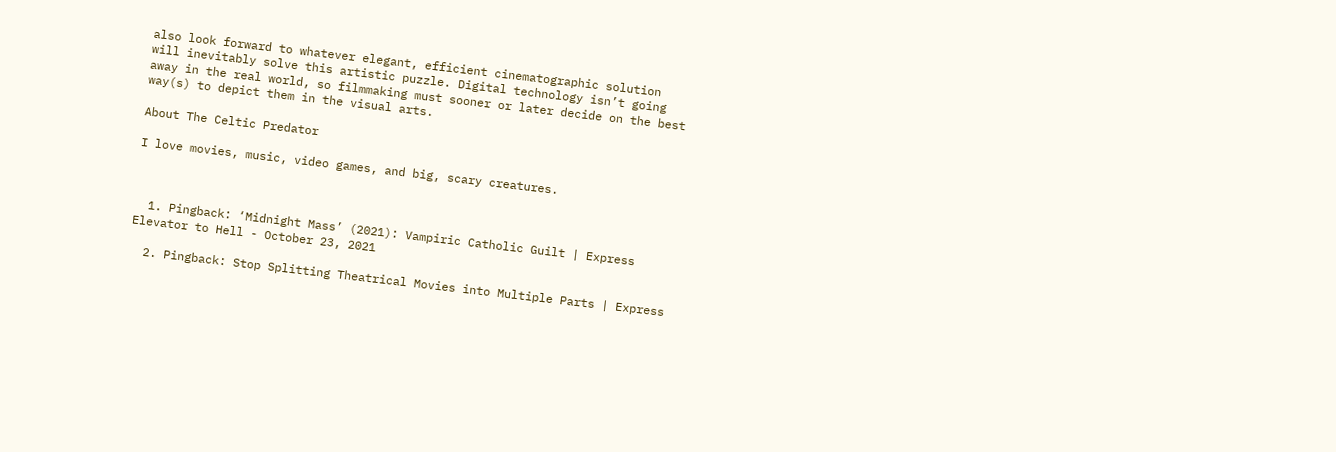also look forward to whatever elegant, efficient cinematographic solution will inevitably solve this artistic puzzle. Digital technology isn’t going away in the real world, so filmmaking must sooner or later decide on the best way(s) to depict them in the visual arts.

About The Celtic Predator

I love movies, music, video games, and big, scary creatures.



  1. Pingback: ‘Midnight Mass’ (2021): Vampiric Catholic Guilt | Express Elevator to Hell - October 23, 2021

  2. Pingback: Stop Splitting Theatrical Movies into Multiple Parts | Express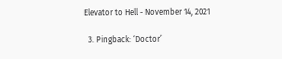Elevator to Hell - November 14, 2021

  3. Pingback: ‘Doctor’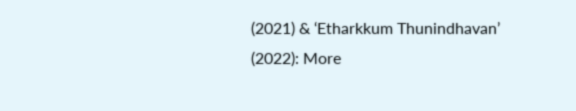(2021) & ‘Etharkkum Thunindhavan’ (2022): More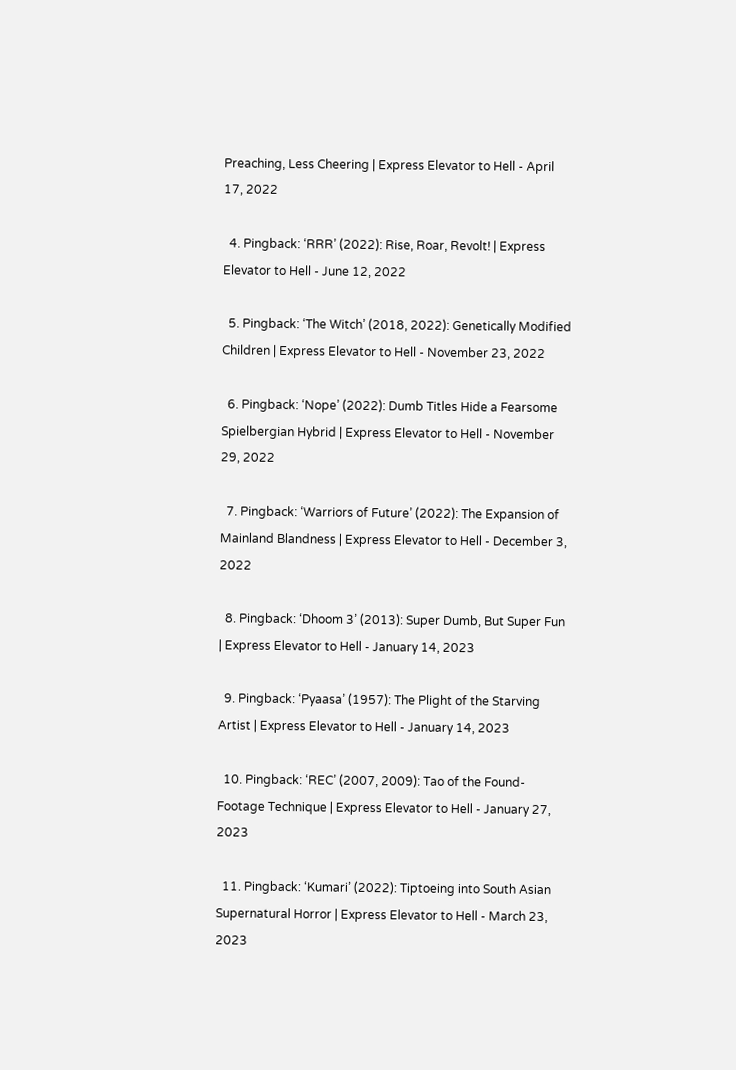Preaching, Less Cheering | Express Elevator to Hell - April 17, 2022

  4. Pingback: ‘RRR’ (2022): Rise, Roar, Revolt! | Express Elevator to Hell - June 12, 2022

  5. Pingback: ‘The Witch’ (2018, 2022): Genetically Modified Children | Express Elevator to Hell - November 23, 2022

  6. Pingback: ‘Nope’ (2022): Dumb Titles Hide a Fearsome Spielbergian Hybrid | Express Elevator to Hell - November 29, 2022

  7. Pingback: ‘Warriors of Future’ (2022): The Expansion of Mainland Blandness | Express Elevator to Hell - December 3, 2022

  8. Pingback: ‘Dhoom 3’ (2013): Super Dumb, But Super Fun | Express Elevator to Hell - January 14, 2023

  9. Pingback: ‘Pyaasa’ (1957): The Plight of the Starving Artist | Express Elevator to Hell - January 14, 2023

  10. Pingback: ‘REC’ (2007, 2009): Tao of the Found-Footage Technique | Express Elevator to Hell - January 27, 2023

  11. Pingback: ‘Kumari’ (2022): Tiptoeing into South Asian Supernatural Horror | Express Elevator to Hell - March 23, 2023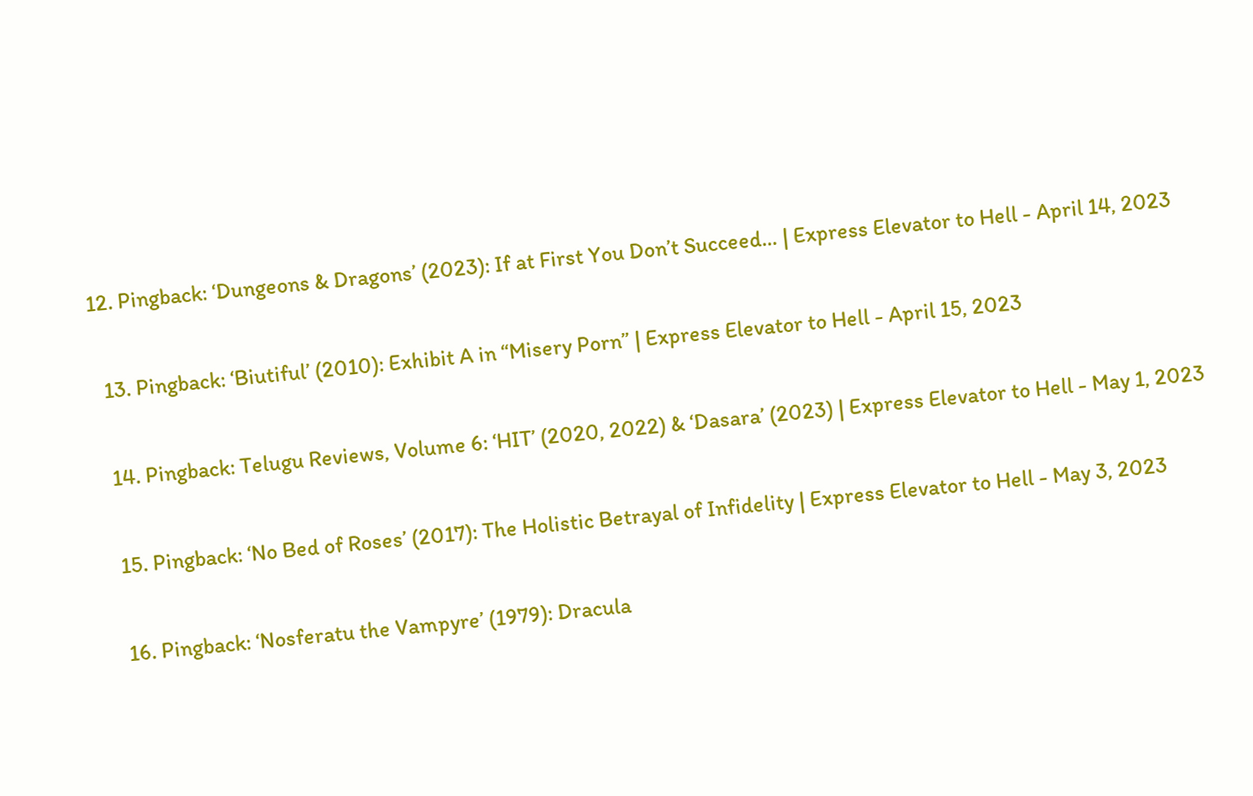12. Pingback: ‘Dungeons & Dragons’ (2023): If at First You Don’t Succeed… | Express Elevator to Hell - April 14, 2023

  13. Pingback: ‘Biutiful’ (2010): Exhibit A in “Misery Porn” | Express Elevator to Hell - April 15, 2023

  14. Pingback: Telugu Reviews, Volume 6: ‘HIT’ (2020, 2022) & ‘Dasara’ (2023) | Express Elevator to Hell - May 1, 2023

  15. Pingback: ‘No Bed of Roses’ (2017): The Holistic Betrayal of Infidelity | Express Elevator to Hell - May 3, 2023

  16. Pingback: ‘Nosferatu the Vampyre’ (1979): Dracula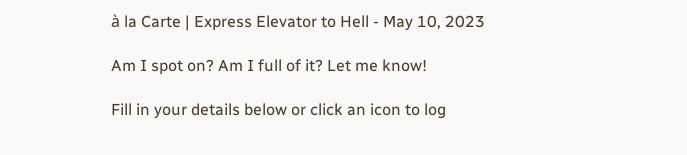à la Carte | Express Elevator to Hell - May 10, 2023

Am I spot on? Am I full of it? Let me know!

Fill in your details below or click an icon to log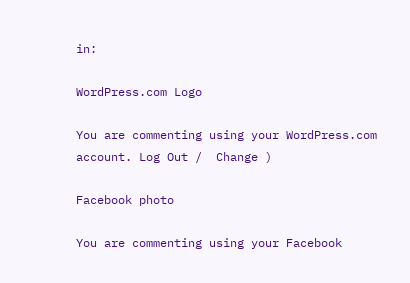in:

WordPress.com Logo

You are commenting using your WordPress.com account. Log Out /  Change )

Facebook photo

You are commenting using your Facebook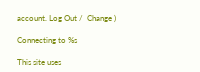account. Log Out /  Change )

Connecting to %s

This site uses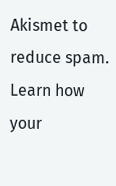Akismet to reduce spam. Learn how your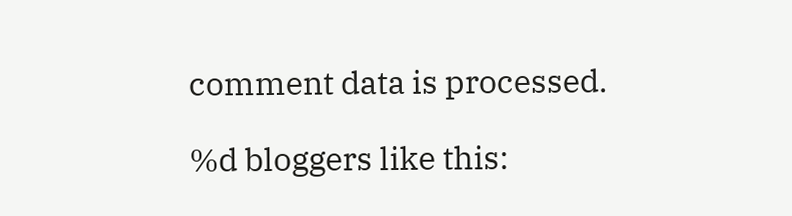comment data is processed.

%d bloggers like this: